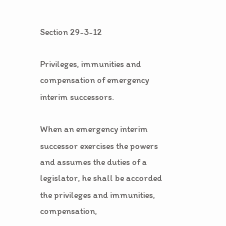Section 29-3-12

Privileges, immunities and compensation of emergency interim successors.

When an emergency interim successor exercises the powers and assumes the duties of a legislator, he shall be accorded the privileges and immunities, compensation,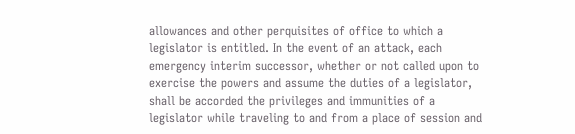allowances and other perquisites of office to which a legislator is entitled. In the event of an attack, each emergency interim successor, whether or not called upon to exercise the powers and assume the duties of a legislator, shall be accorded the privileges and immunities of a legislator while traveling to and from a place of session and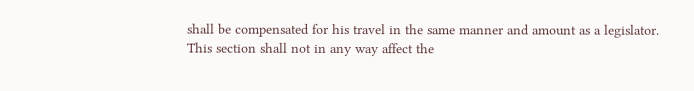shall be compensated for his travel in the same manner and amount as a legislator. This section shall not in any way affect the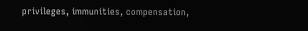privileges, immunities, compensation,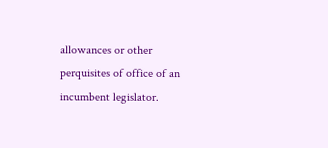allowances or other perquisites of office of an incumbent legislator.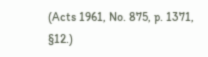(Acts 1961, No. 875, p. 1371, §12.)